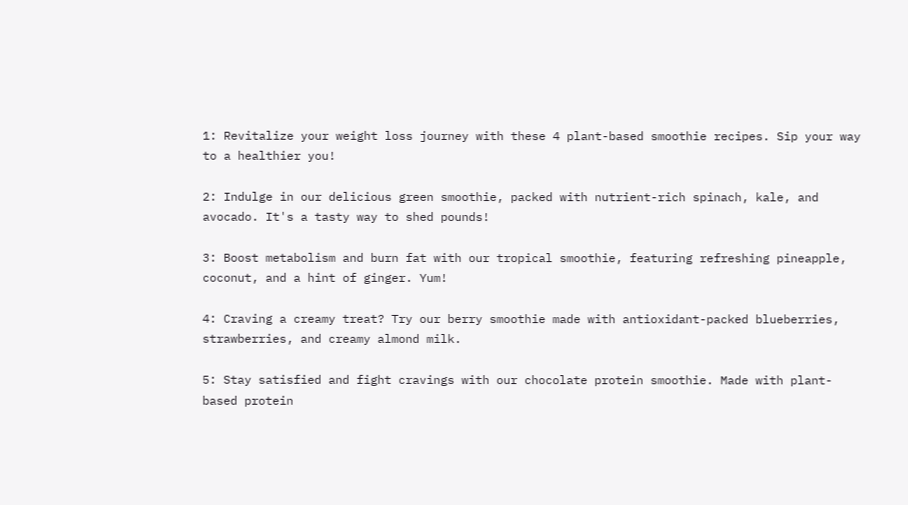1: Revitalize your weight loss journey with these 4 plant-based smoothie recipes. Sip your way to a healthier you!

2: Indulge in our delicious green smoothie, packed with nutrient-rich spinach, kale, and avocado. It's a tasty way to shed pounds!

3: Boost metabolism and burn fat with our tropical smoothie, featuring refreshing pineapple, coconut, and a hint of ginger. Yum!

4: Craving a creamy treat? Try our berry smoothie made with antioxidant-packed blueberries, strawberries, and creamy almond milk.

5: Stay satisfied and fight cravings with our chocolate protein smoothie. Made with plant-based protein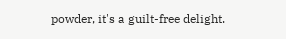powder, it's a guilt-free delight.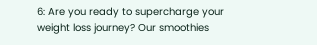6: Are you ready to supercharge your weight loss journey? Our smoothies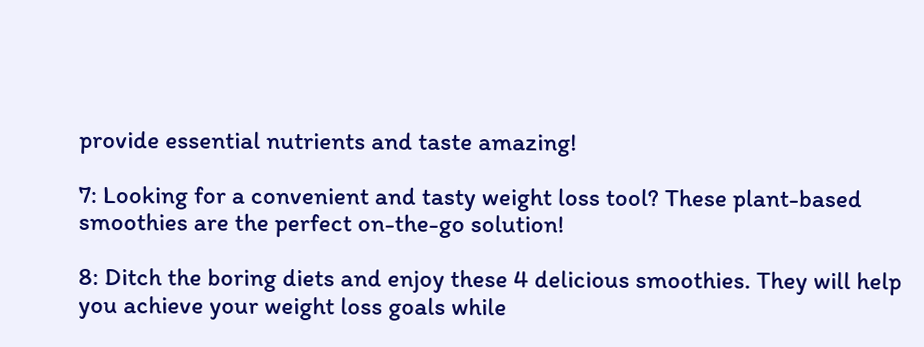provide essential nutrients and taste amazing!

7: Looking for a convenient and tasty weight loss tool? These plant-based smoothies are the perfect on-the-go solution!

8: Ditch the boring diets and enjoy these 4 delicious smoothies. They will help you achieve your weight loss goals while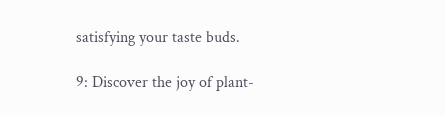satisfying your taste buds.

9: Discover the joy of plant-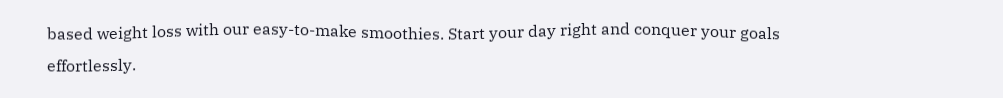based weight loss with our easy-to-make smoothies. Start your day right and conquer your goals effortlessly.